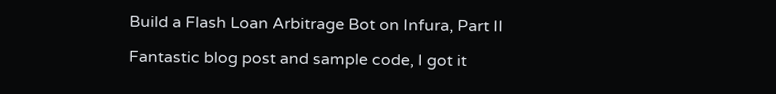Build a Flash Loan Arbitrage Bot on Infura, Part II

Fantastic blog post and sample code, I got it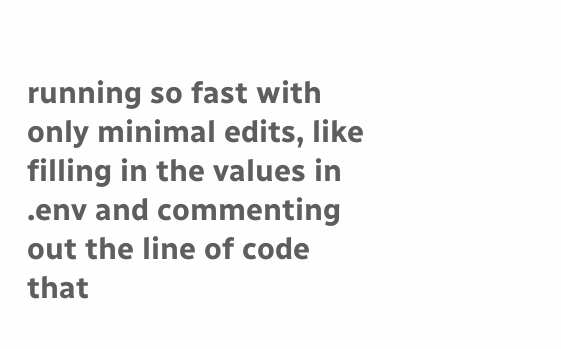running so fast with only minimal edits, like filling in the values in .env and commenting out the line of code that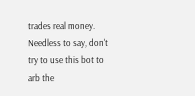trades real money. Needless to say, don't try to use this bot to arb the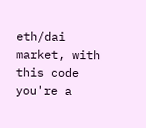eth/dai market, with this code you're a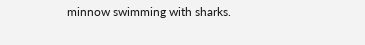minnow swimming with sharks.